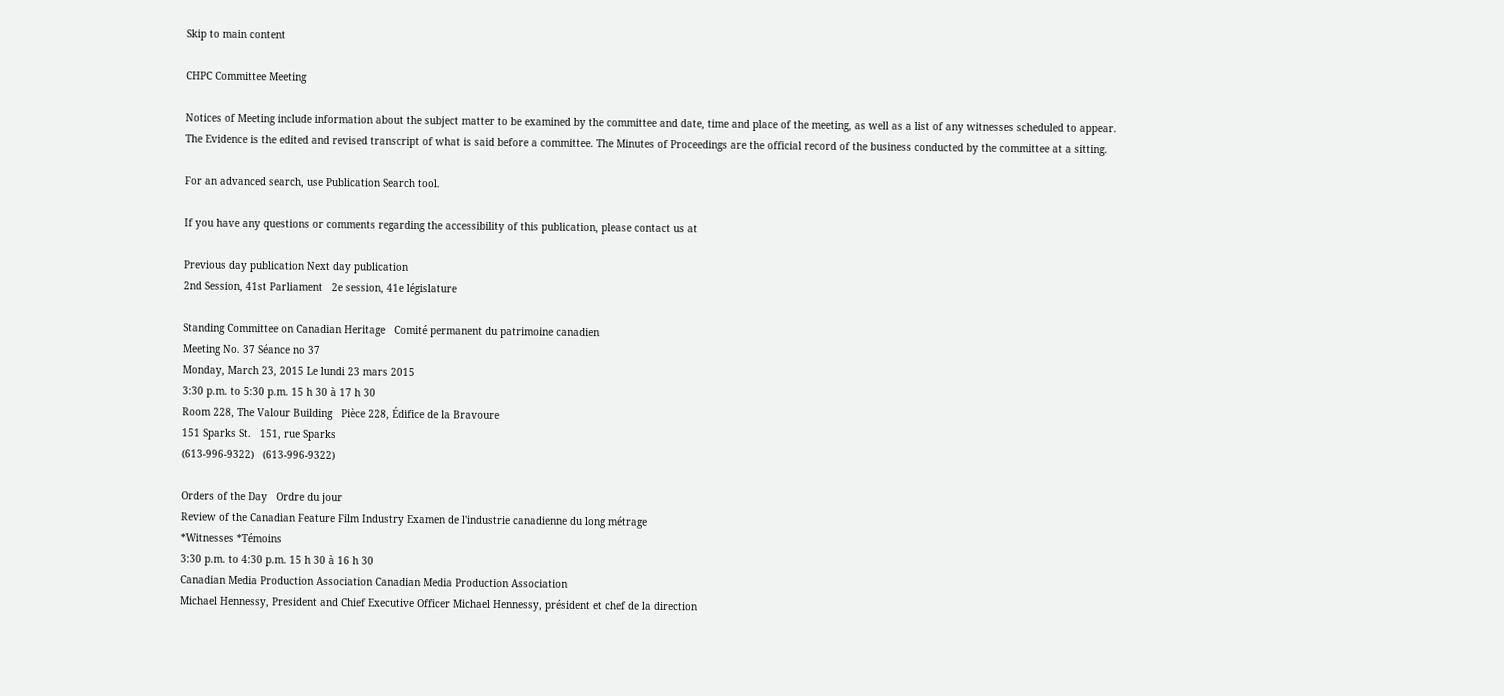Skip to main content

CHPC Committee Meeting

Notices of Meeting include information about the subject matter to be examined by the committee and date, time and place of the meeting, as well as a list of any witnesses scheduled to appear. The Evidence is the edited and revised transcript of what is said before a committee. The Minutes of Proceedings are the official record of the business conducted by the committee at a sitting.

For an advanced search, use Publication Search tool.

If you have any questions or comments regarding the accessibility of this publication, please contact us at

Previous day publication Next day publication
2nd Session, 41st Parliament   2e session, 41e législature

Standing Committee on Canadian Heritage   Comité permanent du patrimoine canadien
Meeting No. 37 Séance no 37
Monday, March 23, 2015 Le lundi 23 mars 2015
3:30 p.m. to 5:30 p.m. 15 h 30 à 17 h 30
Room 228, The Valour Building   Pièce 228, Édifice de la Bravoure
151 Sparks St.   151, rue Sparks
(613-996-9322)   (613-996-9322)

Orders of the Day   Ordre du jour
Review of the Canadian Feature Film Industry Examen de l'industrie canadienne du long métrage
*Witnesses *Témoins
3:30 p.m. to 4:30 p.m. 15 h 30 à 16 h 30
Canadian Media Production Association Canadian Media Production Association
Michael Hennessy, President and Chief Executive Officer Michael Hennessy, président et chef de la direction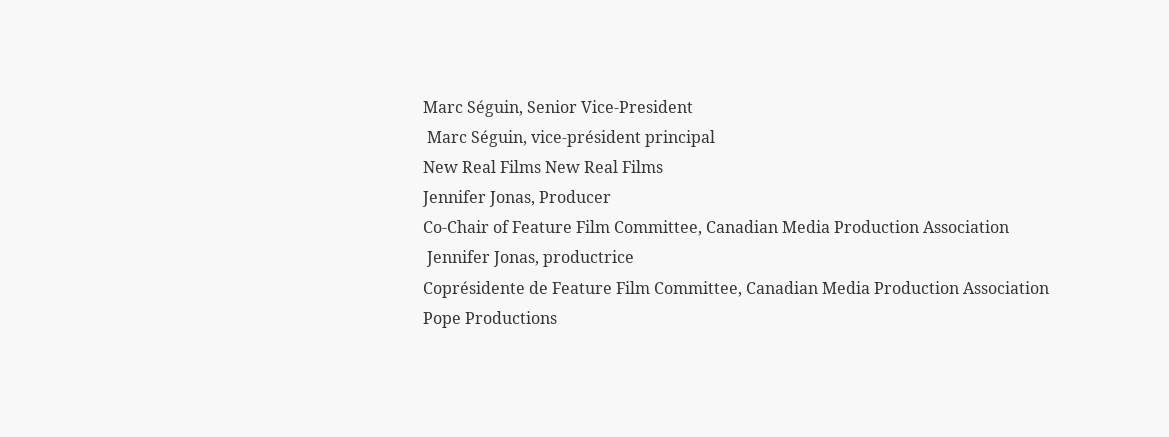Marc Séguin, Senior Vice-President
 Marc Séguin, vice-président principal
New Real Films New Real Films
Jennifer Jonas, Producer
Co-Chair of Feature Film Committee, Canadian Media Production Association
 Jennifer Jonas, productrice
Coprésidente de Feature Film Committee, Canadian Media Production Association
Pope Productions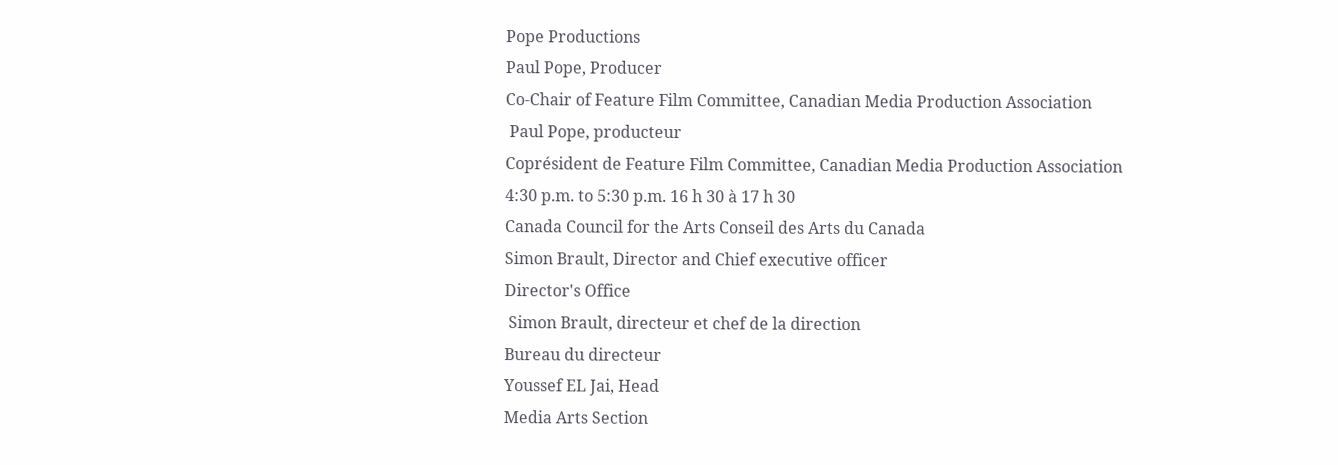Pope Productions
Paul Pope, Producer
Co-Chair of Feature Film Committee, Canadian Media Production Association
 Paul Pope, producteur
Coprésident de Feature Film Committee, Canadian Media Production Association
4:30 p.m. to 5:30 p.m. 16 h 30 à 17 h 30
Canada Council for the Arts Conseil des Arts du Canada
Simon Brault, Director and Chief executive officer
Director's Office
 Simon Brault, directeur et chef de la direction
Bureau du directeur
Youssef EL Jai, Head
Media Arts Section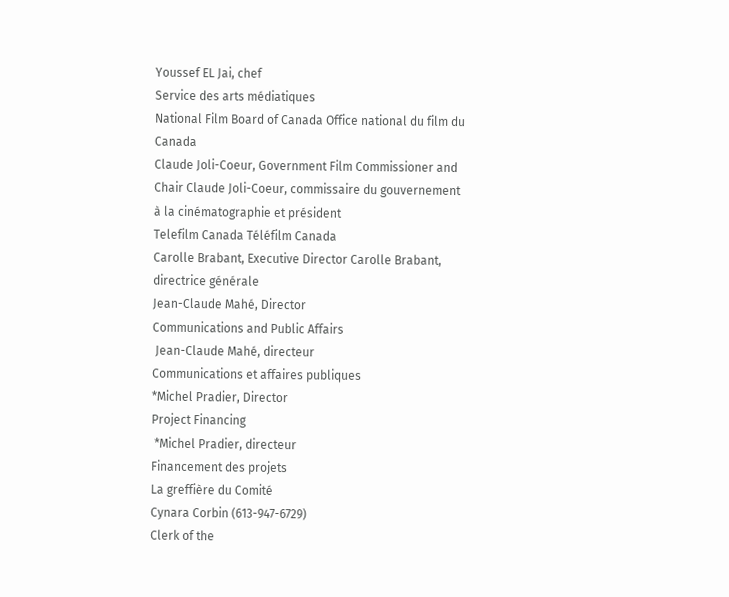Youssef EL Jai, chef
Service des arts médiatiques
National Film Board of Canada Office national du film du Canada
Claude Joli-Coeur, Government Film Commissioner and Chair Claude Joli-Coeur, commissaire du gouvernement à la cinématographie et président
Telefilm Canada Téléfilm Canada
Carolle Brabant, Executive Director Carolle Brabant, directrice générale
Jean-Claude Mahé, Director
Communications and Public Affairs
 Jean-Claude Mahé, directeur
Communications et affaires publiques
*Michel Pradier, Director
Project Financing
 *Michel Pradier, directeur
Financement des projets
La greffière du Comité
Cynara Corbin (613-947-6729)
Clerk of the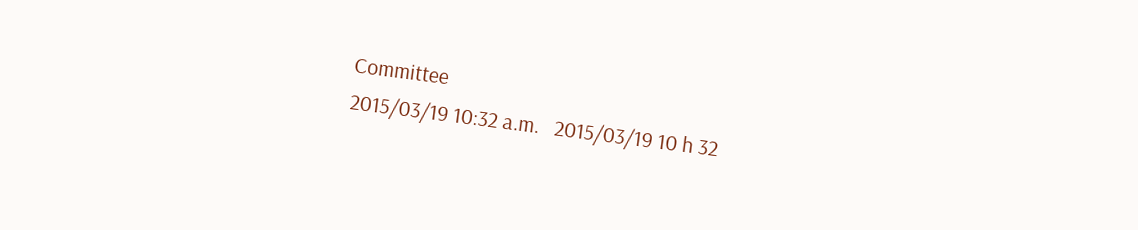Committee
2015/03/19 10:32 a.m.   2015/03/19 10 h 32